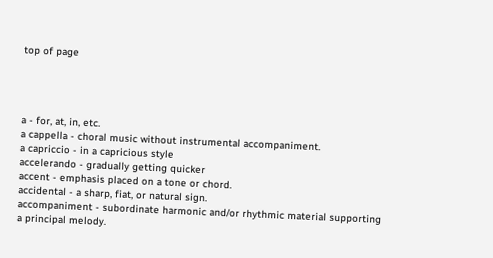top of page




a - for, at, in, etc.
a cappella - choral music without instrumental accompaniment.
a capriccio - in a capricious style
accelerando - gradually getting quicker
accent - emphasis placed on a tone or chord.
accidental - a sharp, fiat, or natural sign.
accompaniment - subordinate harmonic and/or rhythmic material supporting a principal melody.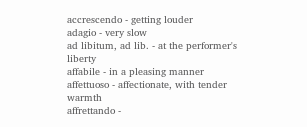accrescendo - getting louder
adagio - very slow
ad libitum, ad lib. - at the performer's liberty
affabile - in a pleasing manner
affettuoso - affectionate, with tender warmth
affrettando -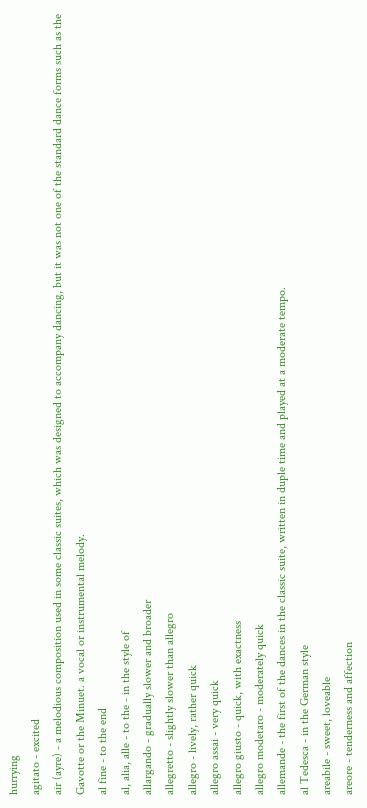hurrying
agitato - excited
air (ayre) - a melodious composition used in some classic suites, which was designed to accompany dancing, but it was not one of the standard dance forms such as the Gavotte or the Minuet. a vocal or instrumental melody.
al fine - to the end
al, alia, alle - to the - in the style of
allargando - gradually slower and broader
allegretto - slightly slower than allegro
allegro - lively, rather quick
allegro assai - very quick
allegro giusto - quick, with exactness
allegro modetaro - moderately quick
allemande - the first of the dances in the classic suite, written in duple time and played at a moderate tempo.
al Tedesca - in the German style
areabile - sweet, loveable
areore - tenderness and affection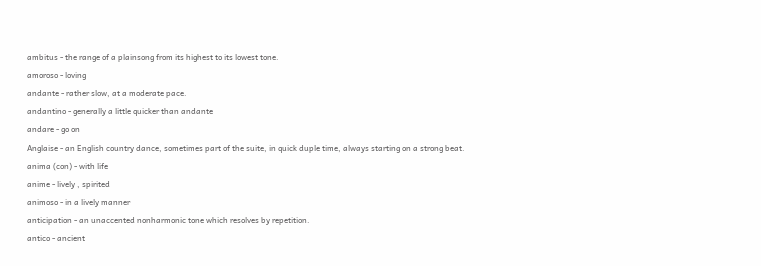ambitus - the range of a plainsong from its highest to its lowest tone.
amoroso - loving
andante - rather slow, at a moderate pace.
andantino - generally a little quicker than andante
andare - go on
Anglaise - an English country dance, sometimes part of the suite, in quick duple time, always starting on a strong beat.
anima (con) - with life
anime - lively , spirited
animoso - in a lively manner
anticipation - an unaccented nonharmonic tone which resolves by repetition.
antico - ancient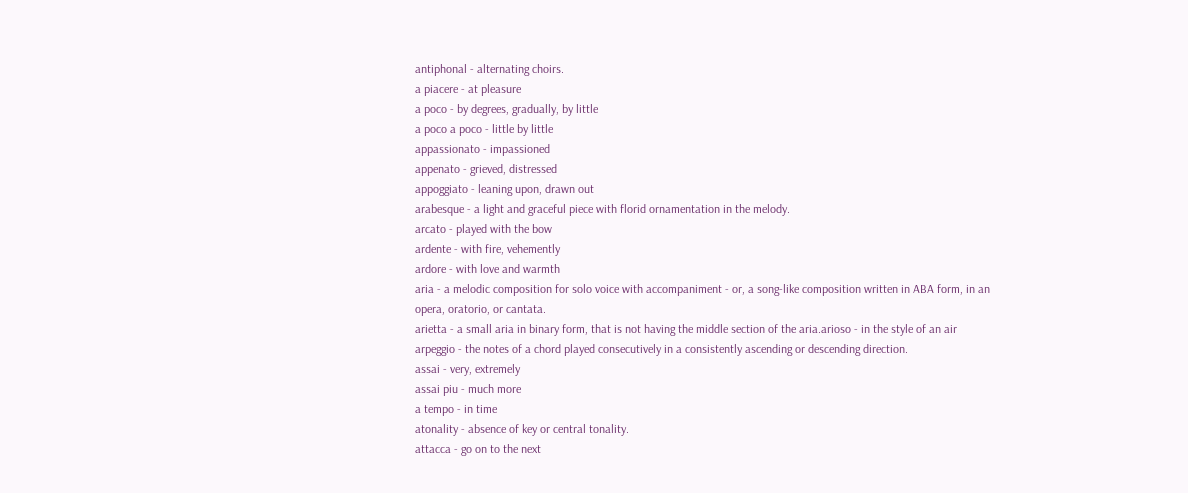antiphonal - alternating choirs.
a piacere - at pleasure
a poco - by degrees, gradually, by little
a poco a poco - little by little
appassionato - impassioned
appenato - grieved, distressed
appoggiato - leaning upon, drawn out
arabesque - a light and graceful piece with florid ornamentation in the melody.
arcato - played with the bow
ardente - with fire, vehemently
ardore - with love and warmth
aria - a melodic composition for solo voice with accompaniment - or, a song-like composition written in ABA form, in an opera, oratorio, or cantata.
arietta - a small aria in binary form, that is not having the middle section of the aria.arioso - in the style of an air
arpeggio - the notes of a chord played consecutively in a consistently ascending or descending direction.
assai - very, extremely
assai piu - much more
a tempo - in time
atonality - absence of key or central tonality.
attacca - go on to the next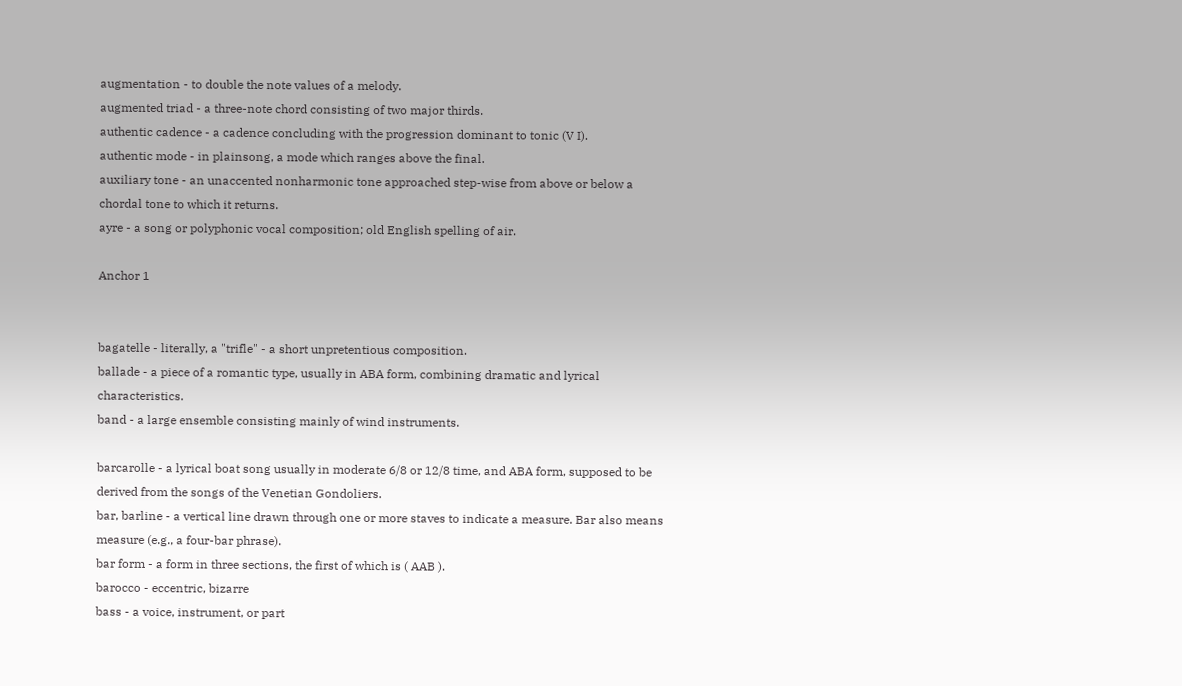augmentation - to double the note values of a melody.
augmented triad - a three-note chord consisting of two major thirds.
authentic cadence - a cadence concluding with the progression dominant to tonic (V I).
authentic mode - in plainsong, a mode which ranges above the final.
auxiliary tone - an unaccented nonharmonic tone approached step-wise from above or below a chordal tone to which it returns.
ayre - a song or polyphonic vocal composition; old English spelling of air.

Anchor 1


bagatelle - literally, a "trifle" - a short unpretentious composition.
ballade - a piece of a romantic type, usually in ABA form, combining dramatic and lyrical characteristics.
band - a large ensemble consisting mainly of wind instruments.

barcarolle - a lyrical boat song usually in moderate 6/8 or 12/8 time, and ABA form, supposed to be derived from the songs of the Venetian Gondoliers.
bar, barline - a vertical line drawn through one or more staves to indicate a measure. Bar also means measure (e.g., a four-bar phrase).
bar form - a form in three sections, the first of which is ( AAB ).
barocco - eccentric, bizarre
bass - a voice, instrument, or part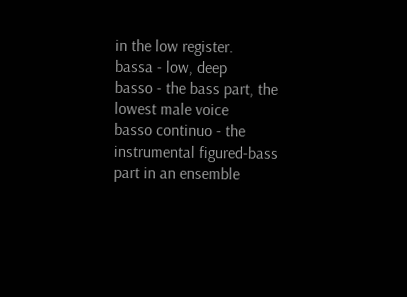in the low register.
bassa - low, deep
basso - the bass part, the lowest male voice
basso continuo - the instrumental figured-bass part in an ensemble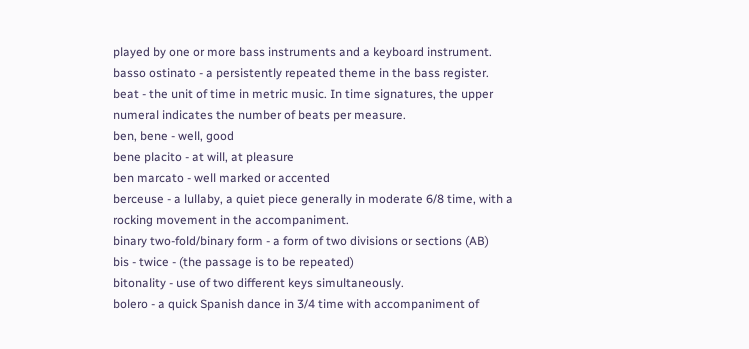played by one or more bass instruments and a keyboard instrument.
basso ostinato - a persistently repeated theme in the bass register.
beat - the unit of time in metric music. In time signatures, the upper numeral indicates the number of beats per measure.
ben, bene - well, good
bene placito - at will, at pleasure
ben marcato - well marked or accented
berceuse - a lullaby, a quiet piece generally in moderate 6/8 time, with a rocking movement in the accompaniment.
binary two-fold/binary form - a form of two divisions or sections (AB)
bis - twice - (the passage is to be repeated)
bitonality - use of two different keys simultaneously.
bolero - a quick Spanish dance in 3/4 time with accompaniment of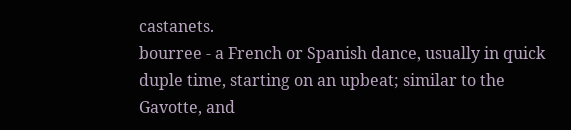castanets.
bourree - a French or Spanish dance, usually in quick duple time, starting on an upbeat; similar to the Gavotte, and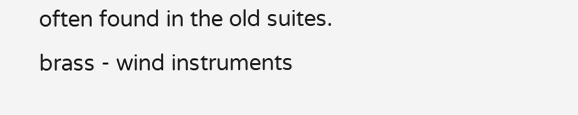often found in the old suites.
brass - wind instruments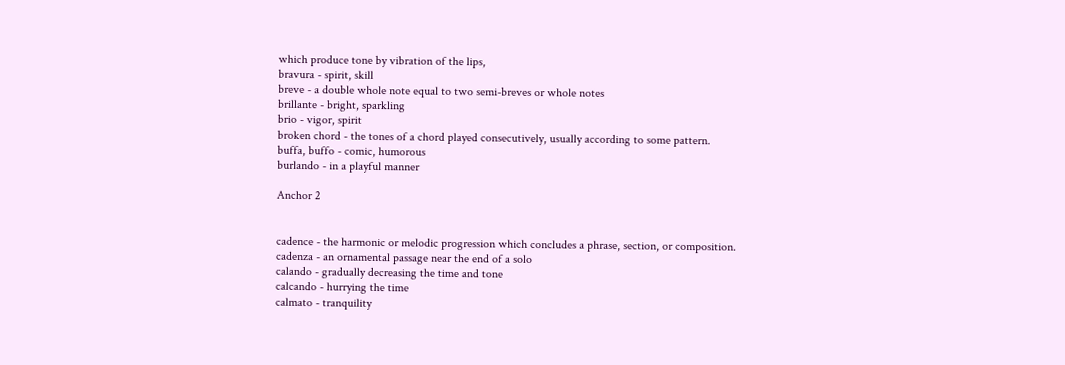which produce tone by vibration of the lips,
bravura - spirit, skill
breve - a double whole note equal to two semi-breves or whole notes
brillante - bright, sparkling
brio - vigor, spirit
broken chord - the tones of a chord played consecutively, usually according to some pattern.
buffa, buffo - comic, humorous
burlando - in a playful manner

Anchor 2


cadence - the harmonic or melodic progression which concludes a phrase, section, or composition.
cadenza - an ornamental passage near the end of a solo
calando - gradually decreasing the time and tone
calcando - hurrying the time
calmato - tranquility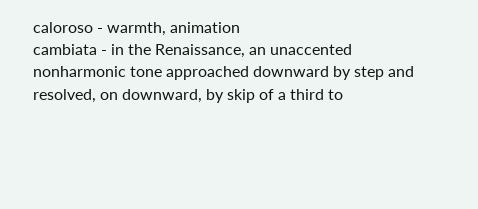caloroso - warmth, animation
cambiata - in the Renaissance, an unaccented nonharmonic tone approached downward by step and resolved, on downward, by skip of a third to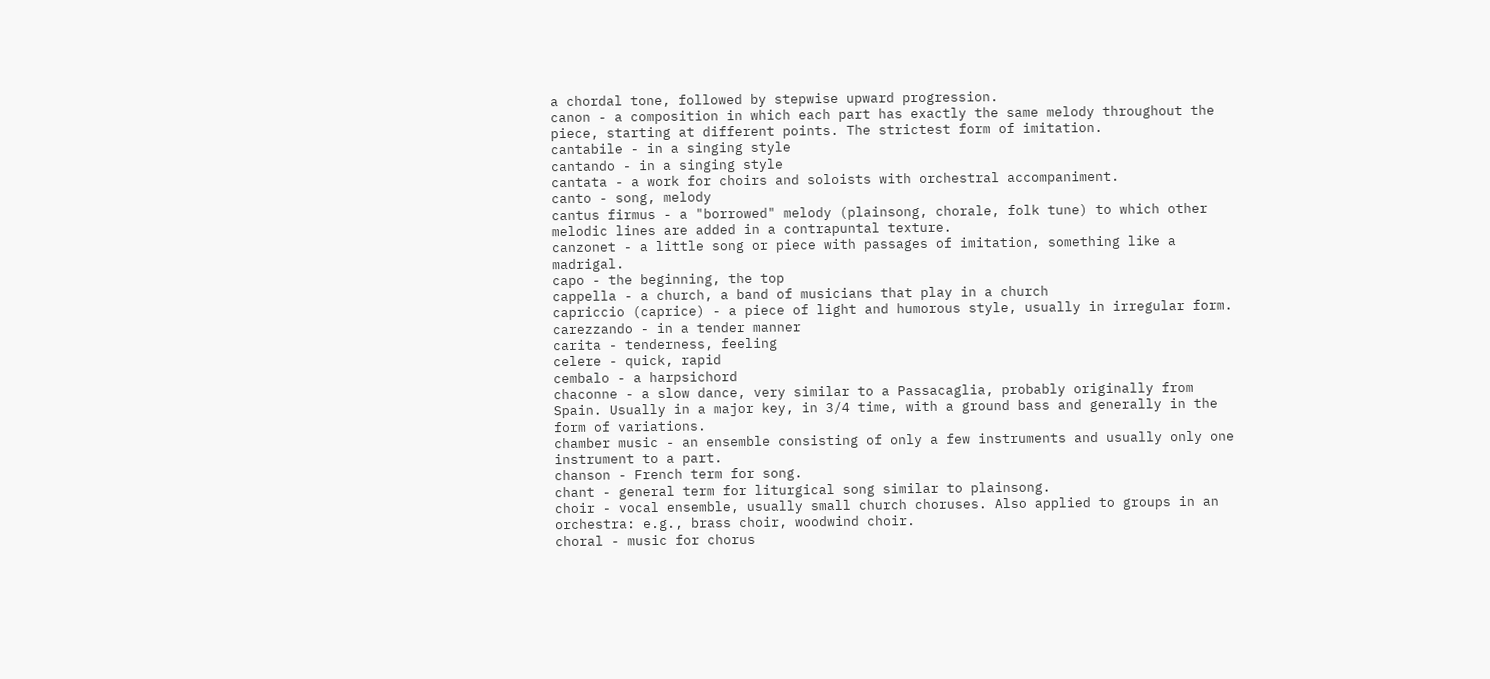a chordal tone, followed by stepwise upward progression.
canon - a composition in which each part has exactly the same melody throughout the piece, starting at different points. The strictest form of imitation.
cantabile - in a singing style
cantando - in a singing style
cantata - a work for choirs and soloists with orchestral accompaniment.
canto - song, melody
cantus firmus - a "borrowed" melody (plainsong, chorale, folk tune) to which other melodic lines are added in a contrapuntal texture.
canzonet - a little song or piece with passages of imitation, something like a madrigal.
capo - the beginning, the top
cappella - a church, a band of musicians that play in a church
capriccio (caprice) - a piece of light and humorous style, usually in irregular form.
carezzando - in a tender manner
carita - tenderness, feeling
celere - quick, rapid
cembalo - a harpsichord
chaconne - a slow dance, very similar to a Passacaglia, probably originally from Spain. Usually in a major key, in 3/4 time, with a ground bass and generally in the form of variations.
chamber music - an ensemble consisting of only a few instruments and usually only one instrument to a part.
chanson - French term for song.
chant - general term for liturgical song similar to plainsong.
choir - vocal ensemble, usually small church choruses. Also applied to groups in an orchestra: e.g., brass choir, woodwind choir.
choral - music for chorus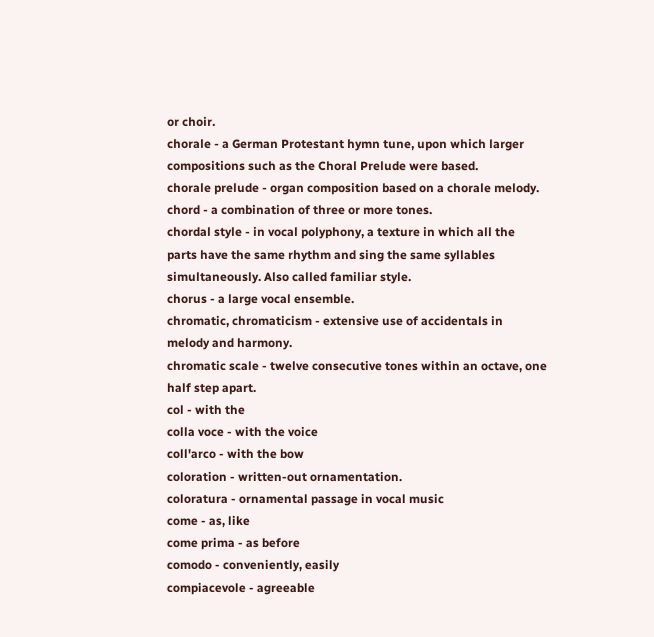or choir.
chorale - a German Protestant hymn tune, upon which larger compositions such as the Choral Prelude were based.
chorale prelude - organ composition based on a chorale melody.
chord - a combination of three or more tones.
chordal style - in vocal polyphony, a texture in which all the parts have the same rhythm and sing the same syllables simultaneously. Also called familiar style.
chorus - a large vocal ensemble.
chromatic, chromaticism - extensive use of accidentals in melody and harmony.
chromatic scale - twelve consecutive tones within an octave, one half step apart.
col - with the
colla voce - with the voice
coll'arco - with the bow
coloration - written-out ornamentation.
coloratura - ornamental passage in vocal music
come - as, like
come prima - as before
comodo - conveniently, easily
compiacevole - agreeable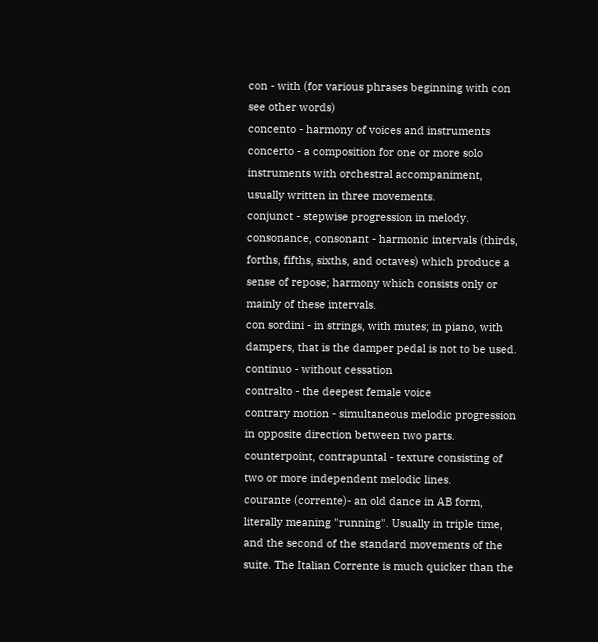con - with (for various phrases beginning with con see other words)
concento - harmony of voices and instruments
concerto - a composition for one or more solo instruments with orchestral accompaniment, usually written in three movements.
conjunct - stepwise progression in melody.
consonance, consonant - harmonic intervals (thirds, forths, fifths, sixths, and octaves) which produce a sense of repose; harmony which consists only or mainly of these intervals.
con sordini - in strings, with mutes; in piano, with dampers, that is the damper pedal is not to be used.
continuo - without cessation
contralto - the deepest female voice
contrary motion - simultaneous melodic progression in opposite direction between two parts.
counterpoint, contrapuntal - texture consisting of two or more independent melodic lines.
courante (corrente)- an old dance in AB form, literally meaning "running". Usually in triple time, and the second of the standard movements of the suite. The Italian Corrente is much quicker than the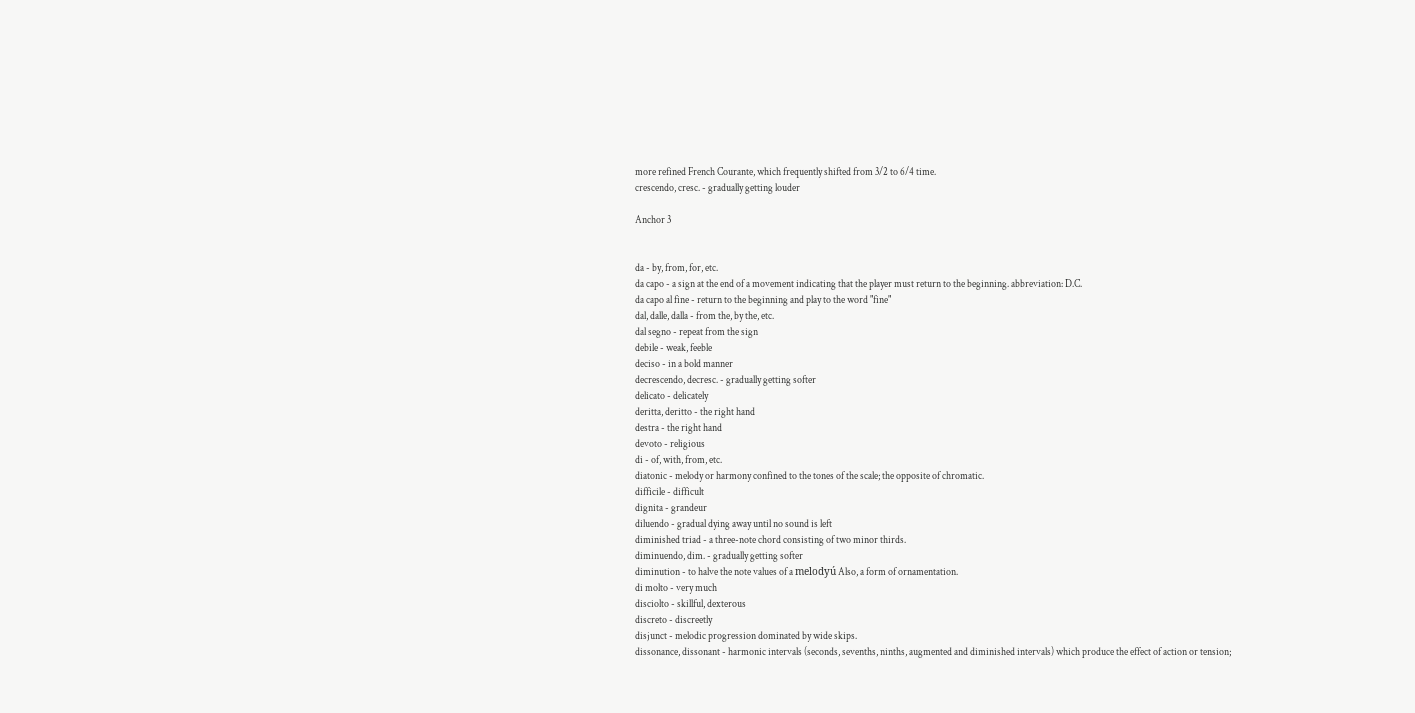more refined French Courante, which frequently shifted from 3/2 to 6/4 time.
crescendo, cresc. - gradually getting louder

Anchor 3


da - by, from, for, etc.
da capo - a sign at the end of a movement indicating that the player must return to the beginning. abbreviation: D.C.
da capo al fine - return to the beginning and play to the word "fine"
dal, dalle, dalla - from the, by the, etc.
dal segno - repeat from the sign
debile - weak, feeble
deciso - in a bold manner
decrescendo, decresc. - gradually getting softer
delicato - delicately
deritta, deritto - the right hand
destra - the right hand
devoto - religious
di - of, with, from, etc.
diatonic - melody or harmony confined to the tones of the scale; the opposite of chromatic.
difficile - difficult
dignita - grandeur
diluendo - gradual dying away until no sound is left
diminished triad - a three-note chord consisting of two minor thirds.
diminuendo, dim. - gradually getting softer
diminution - to halve the note values of a melodyú Also, a form of ornamentation.
di molto - very much
disciolto - skillful, dexterous
discreto - discreetly
disjunct - melodic progression dominated by wide skips.
dissonance, dissonant - harmonic intervals (seconds, sevenths, ninths, augmented and diminished intervals) which produce the effect of action or tension;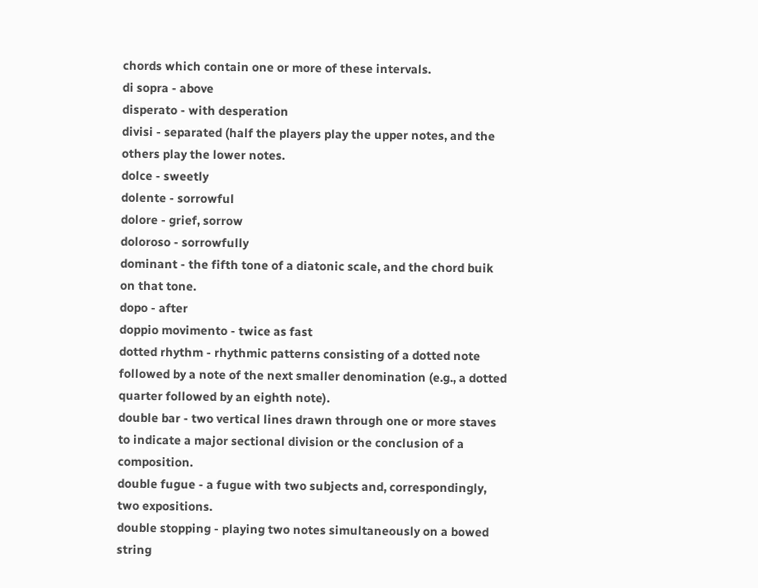chords which contain one or more of these intervals.
di sopra - above
disperato - with desperation
divisi - separated (half the players play the upper notes, and the others play the lower notes.
dolce - sweetly
dolente - sorrowful
dolore - grief, sorrow
doloroso - sorrowfully
dominant - the fifth tone of a diatonic scale, and the chord buik on that tone.
dopo - after
doppio movimento - twice as fast
dotted rhythm - rhythmic patterns consisting of a dotted note followed by a note of the next smaller denomination (e.g., a dotted quarter followed by an eighth note).
double bar - two vertical lines drawn through one or more staves to indicate a major sectional division or the conclusion of a composition.
double fugue - a fugue with two subjects and, correspondingly, two expositions.
double stopping - playing two notes simultaneously on a bowed string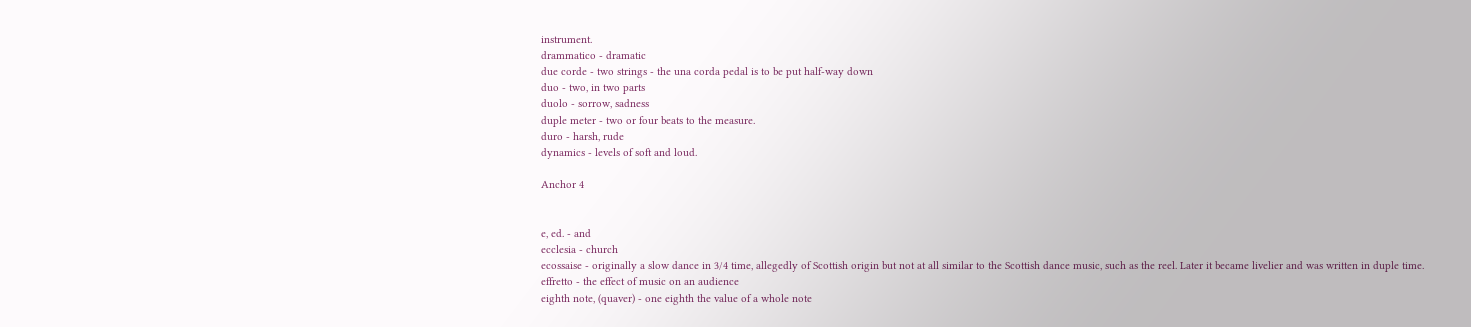instrument.
drammatico - dramatic
due corde - two strings - the una corda pedal is to be put half-way down
duo - two, in two parts
duolo - sorrow, sadness
duple meter - two or four beats to the measure.
duro - harsh, rude
dynamics - levels of soft and loud.

Anchor 4


e, ed. - and
ecclesia - church
ecossaise - originally a slow dance in 3/4 time, allegedly of Scottish origin but not at all similar to the Scottish dance music, such as the reel. Later it became livelier and was written in duple time.
effretto - the effect of music on an audience
eighth note, (quaver) - one eighth the value of a whole note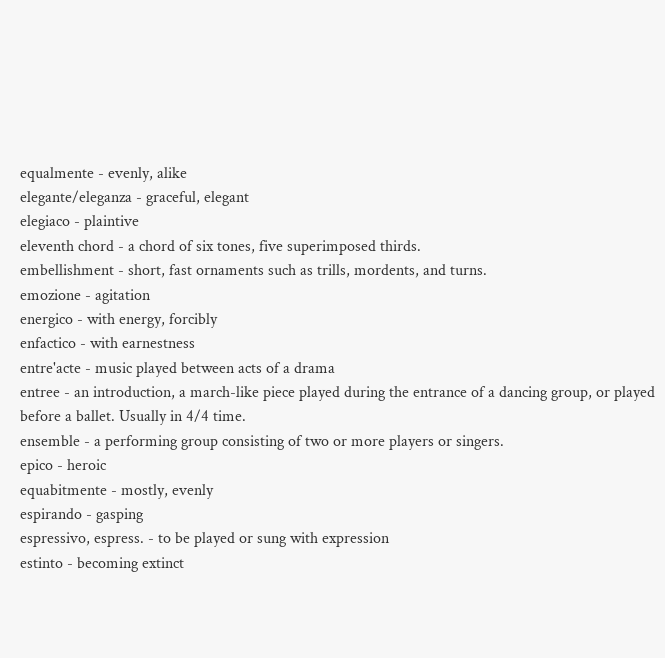equalmente - evenly, alike
elegante/eleganza - graceful, elegant
elegiaco - plaintive
eleventh chord - a chord of six tones, five superimposed thirds.
embellishment - short, fast ornaments such as trills, mordents, and turns.
emozione - agitation
energico - with energy, forcibly
enfactico - with earnestness
entre'acte - music played between acts of a drama
entree - an introduction, a march-like piece played during the entrance of a dancing group, or played before a ballet. Usually in 4/4 time.
ensemble - a performing group consisting of two or more players or singers.
epico - heroic
equabitmente - mostly, evenly
espirando - gasping
espressivo, espress. - to be played or sung with expression
estinto - becoming extinct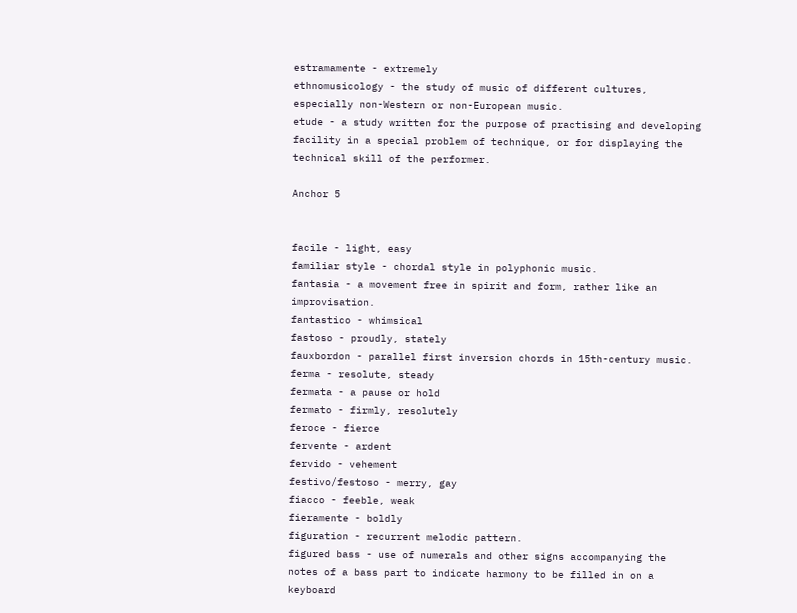estramamente - extremely
ethnomusicology - the study of music of different cultures, especially non-Western or non-European music.
etude - a study written for the purpose of practising and developing facility in a special problem of technique, or for displaying the technical skill of the performer.

Anchor 5


facile - light, easy
familiar style - chordal style in polyphonic music.
fantasia - a movement free in spirit and form, rather like an improvisation.
fantastico - whimsical
fastoso - proudly, stately
fauxbordon - parallel first inversion chords in 15th-century music.
ferma - resolute, steady
fermata - a pause or hold
fermato - firmly, resolutely
feroce - fierce
fervente - ardent
fervido - vehement
festivo/festoso - merry, gay
fiacco - feeble, weak
fieramente - boldly
figuration - recurrent melodic pattern.
figured bass - use of numerals and other signs accompanying the notes of a bass part to indicate harmony to be filled in on a keyboard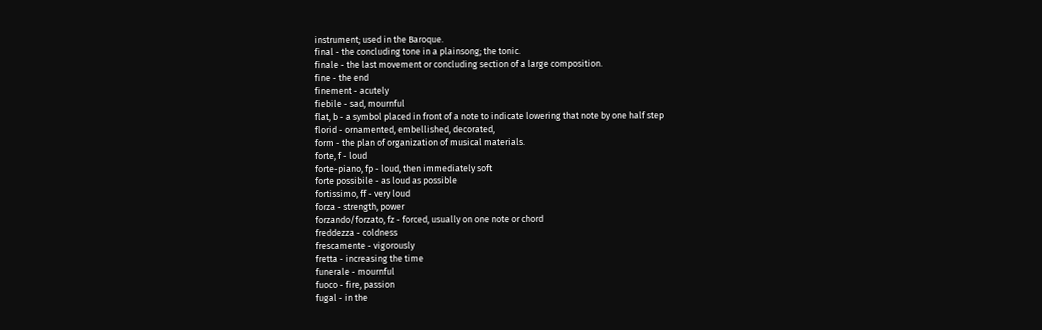instrument; used in the Baroque.
final - the concluding tone in a plainsong; the tonic.
finale - the last movement or concluding section of a large composition.
fine - the end
finement - acutely
fiebile - sad, mournful
flat, b - a symbol placed in front of a note to indicate lowering that note by one half step
florid - ornamented, embellished, decorated,
form - the plan of organization of musical materials.
forte, f - loud
forte-piano, fp - loud, then immediately soft
forte possibile - as loud as possible
fortissimo, ff - very loud
forza - strength, power
forzando/forzato, fz - forced, usually on one note or chord
freddezza - coldness
frescamente - vigorously
fretta - increasing the time
funerale - mournful
fuoco - fire, passion
fugal - in the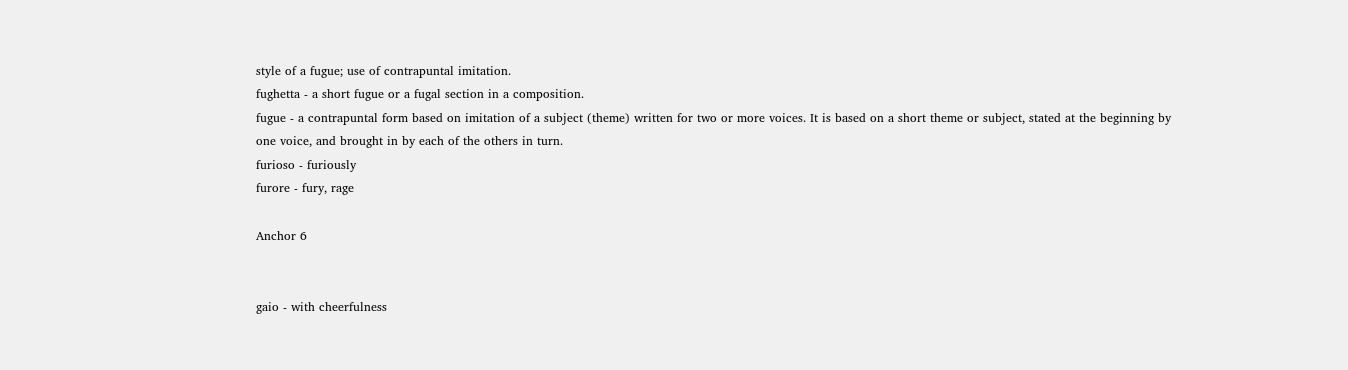style of a fugue; use of contrapuntal imitation.
fughetta - a short fugue or a fugal section in a composition.
fugue - a contrapuntal form based on imitation of a subject (theme) written for two or more voices. It is based on a short theme or subject, stated at the beginning by one voice, and brought in by each of the others in turn.
furioso - furiously
furore - fury, rage

Anchor 6


gaio - with cheerfulness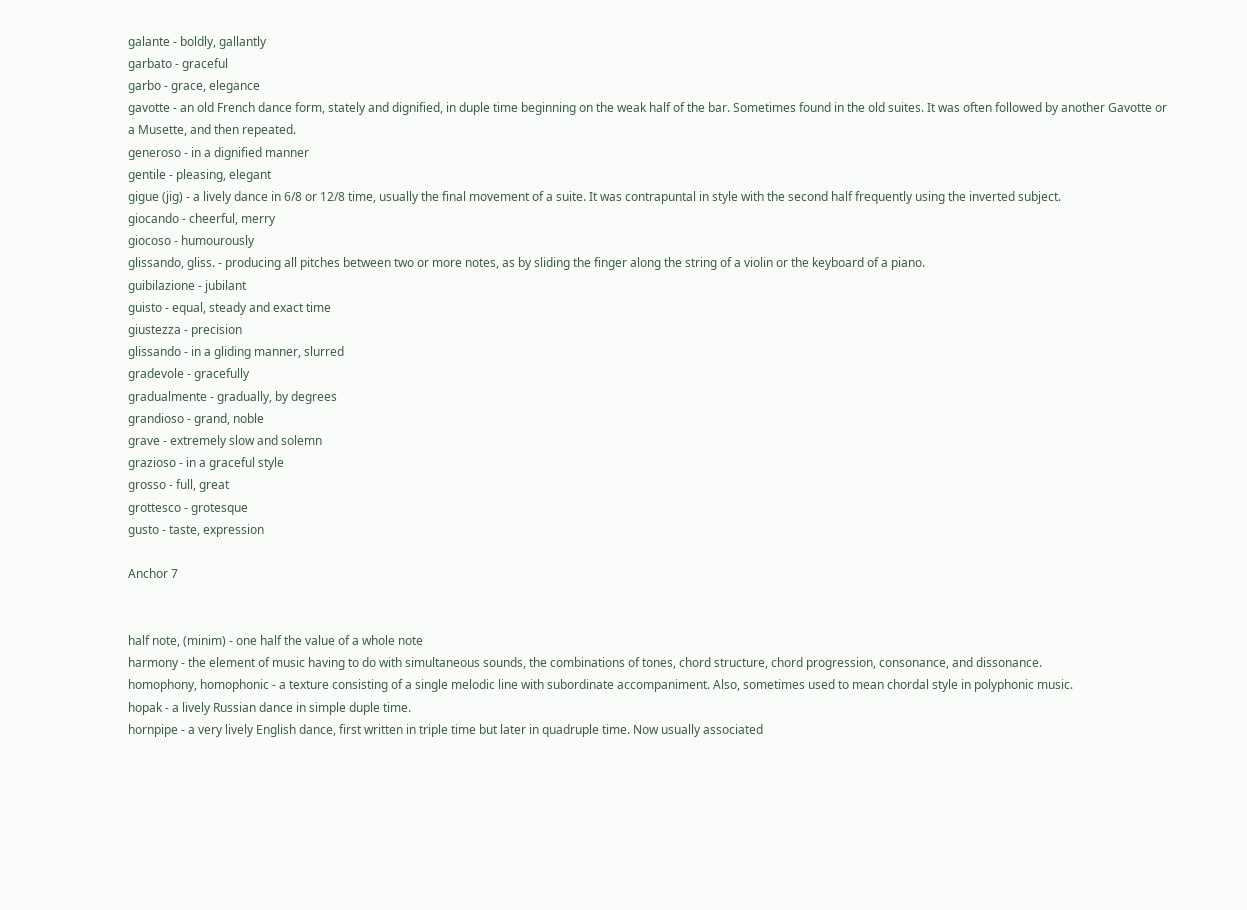galante - boldly, gallantly
garbato - graceful
garbo - grace, elegance
gavotte - an old French dance form, stately and dignified, in duple time beginning on the weak half of the bar. Sometimes found in the old suites. It was often followed by another Gavotte or a Musette, and then repeated.
generoso - in a dignified manner
gentile - pleasing, elegant
gigue (jig) - a lively dance in 6/8 or 12/8 time, usually the final movement of a suite. It was contrapuntal in style with the second half frequently using the inverted subject.
giocando - cheerful, merry
giocoso - humourously
glissando, gliss. - producing all pitches between two or more notes, as by sliding the finger along the string of a violin or the keyboard of a piano.
guibilazione - jubilant
guisto - equal, steady and exact time
giustezza - precision
glissando - in a gliding manner, slurred
gradevole - gracefully
gradualmente - gradually, by degrees
grandioso - grand, noble
grave - extremely slow and solemn
grazioso - in a graceful style
grosso - full, great
grottesco - grotesque
gusto - taste, expression

Anchor 7


half note, (minim) - one half the value of a whole note
harmony - the element of music having to do with simultaneous sounds, the combinations of tones, chord structure, chord progression, consonance, and dissonance.
homophony, homophonic - a texture consisting of a single melodic line with subordinate accompaniment. Also, sometimes used to mean chordal style in polyphonic music.
hopak - a lively Russian dance in simple duple time.
hornpipe - a very lively English dance, first written in triple time but later in quadruple time. Now usually associated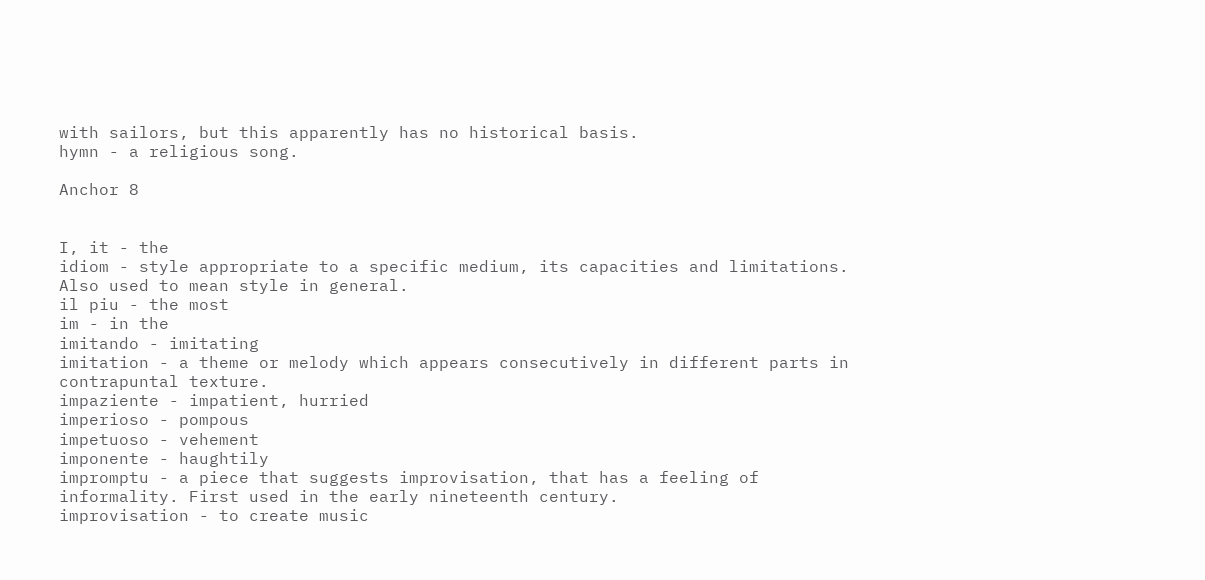with sailors, but this apparently has no historical basis.
hymn - a religious song.

Anchor 8


I, it - the
idiom - style appropriate to a specific medium, its capacities and limitations. Also used to mean style in general.
il piu - the most
im - in the
imitando - imitating
imitation - a theme or melody which appears consecutively in different parts in contrapuntal texture.
impaziente - impatient, hurried
imperioso - pompous
impetuoso - vehement
imponente - haughtily
impromptu - a piece that suggests improvisation, that has a feeling of informality. First used in the early nineteenth century.
improvisation - to create music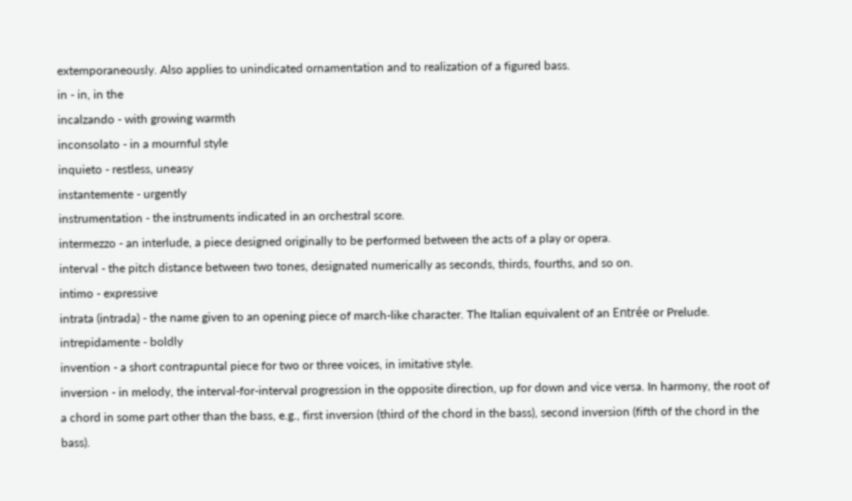extemporaneously. Also applies to unindicated ornamentation and to realization of a figured bass.
in - in, in the
incalzando - with growing warmth
inconsolato - in a mournful style
inquieto - restless, uneasy
instantemente - urgently
instrumentation - the instruments indicated in an orchestral score.
intermezzo - an interlude, a piece designed originally to be performed between the acts of a play or opera.
interval - the pitch distance between two tones, designated numerically as seconds, thirds, fourths, and so on.
intimo - expressive
intrata (intrada) - the name given to an opening piece of march-like character. The Italian equivalent of an Entrée or Prelude.
intrepidamente - boldly
invention - a short contrapuntal piece for two or three voices, in imitative style.
inversion - in melody, the interval-for-interval progression in the opposite direction, up for down and vice versa. In harmony, the root of a chord in some part other than the bass, e.g., first inversion (third of the chord in the bass), second inversion (fifth of the chord in the bass).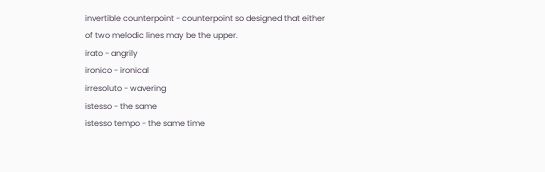invertible counterpoint - counterpoint so designed that either of two melodic lines may be the upper.
irato - angrily
ironico - ironical
irresoluto - wavering
istesso - the same
istesso tempo - the same time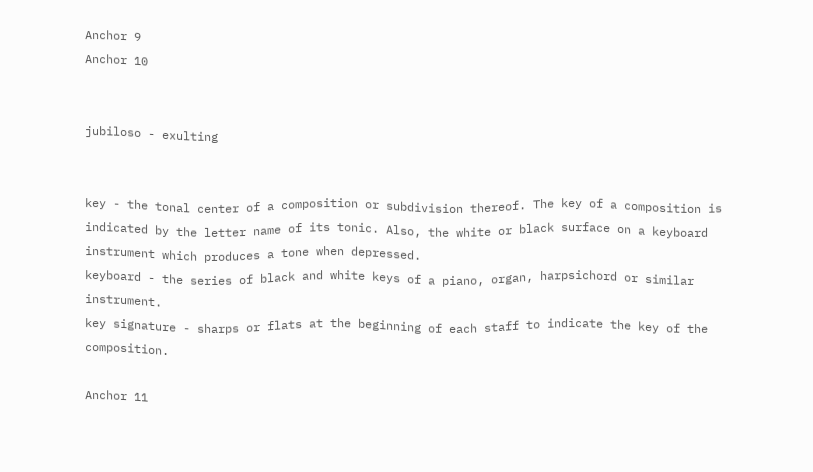Anchor 9
Anchor 10


jubiloso - exulting


key - the tonal center of a composition or subdivision thereof. The key of a composition is indicated by the letter name of its tonic. Also, the white or black surface on a keyboard instrument which produces a tone when depressed.
keyboard - the series of black and white keys of a piano, organ, harpsichord or similar instrument.
key signature - sharps or flats at the beginning of each staff to indicate the key of the composition.

Anchor 11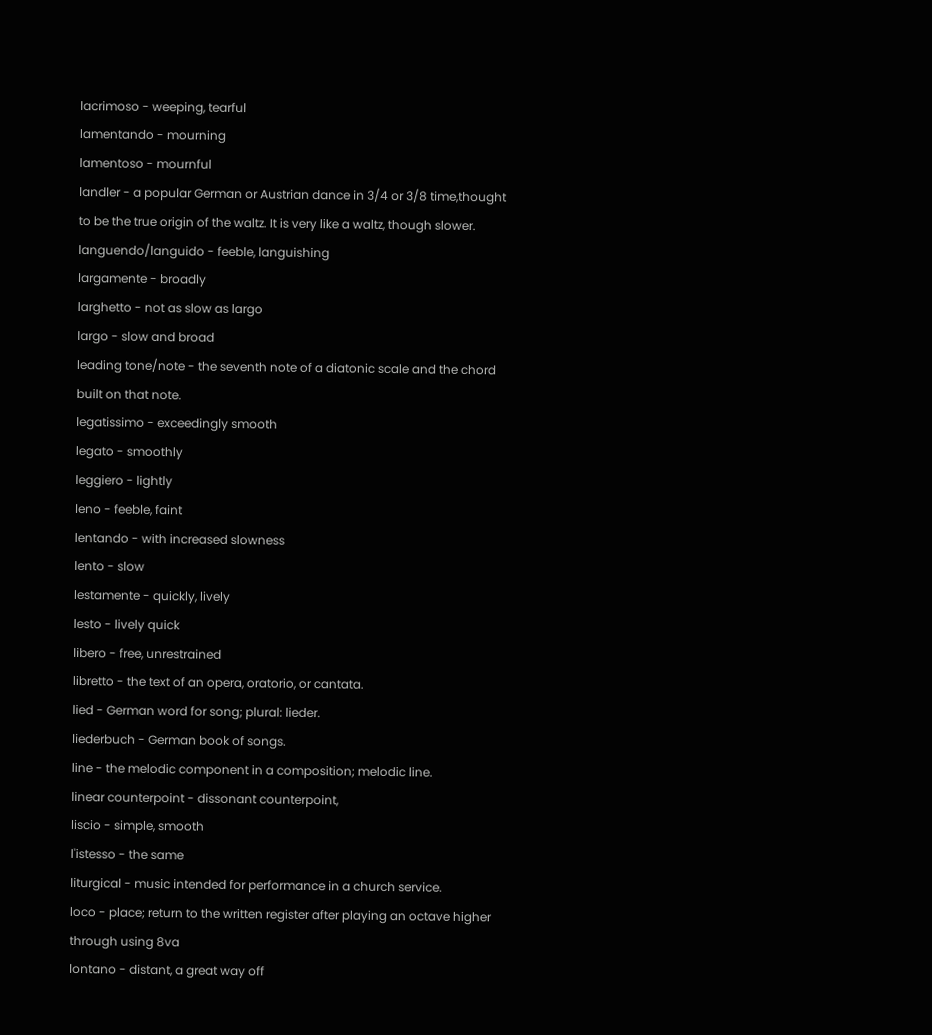lacrimoso - weeping, tearful
lamentando - mourning
lamentoso - mournful
landler - a popular German or Austrian dance in 3/4 or 3/8 time,thought to be the true origin of the waltz. It is very like a waltz, though slower.
languendo/languido - feeble, languishing
largamente - broadly
larghetto - not as slow as largo
largo - slow and broad
leading tone/note - the seventh note of a diatonic scale and the chord built on that note.
legatissimo - exceedingly smooth
legato - smoothly
leggiero - lightly
leno - feeble, faint
lentando - with increased slowness
lento - slow
lestamente - quickly, lively
lesto - lively quick
libero - free, unrestrained
libretto - the text of an opera, oratorio, or cantata.
lied - German word for song; plural: lieder.
liederbuch - German book of songs.
line - the melodic component in a composition; melodic line.
linear counterpoint - dissonant counterpoint,
liscio - simple, smooth
l'istesso - the same
liturgical - music intended for performance in a church service.
loco - place; return to the written register after playing an octave higher through using 8va
lontano - distant, a great way off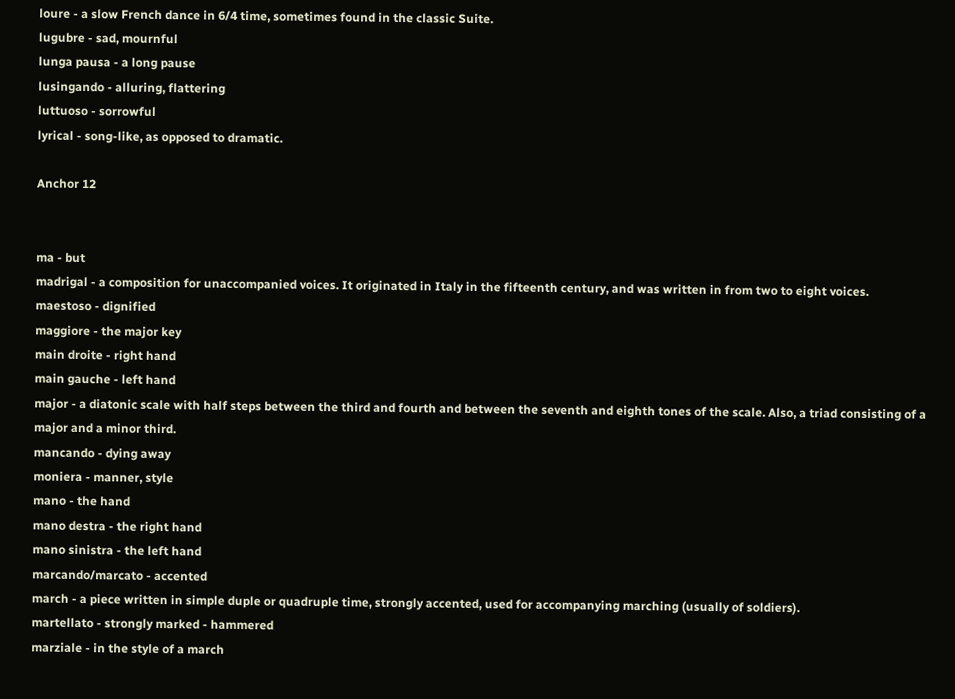loure - a slow French dance in 6/4 time, sometimes found in the classic Suite.
lugubre - sad, mournful
lunga pausa - a long pause
lusingando - alluring, flattering
luttuoso - sorrowful
lyrical - song-like, as opposed to dramatic.

Anchor 12


ma - but
madrigal - a composition for unaccompanied voices. It originated in Italy in the fifteenth century, and was written in from two to eight voices.
maestoso - dignified
maggiore - the major key
main droite - right hand
main gauche - left hand
major - a diatonic scale with half steps between the third and fourth and between the seventh and eighth tones of the scale. Also, a triad consisting of a major and a minor third.
mancando - dying away
moniera - manner, style
mano - the hand
mano destra - the right hand
mano sinistra - the left hand
marcando/marcato - accented
march - a piece written in simple duple or quadruple time, strongly accented, used for accompanying marching (usually of soldiers).
martellato - strongly marked - hammered
marziale - in the style of a march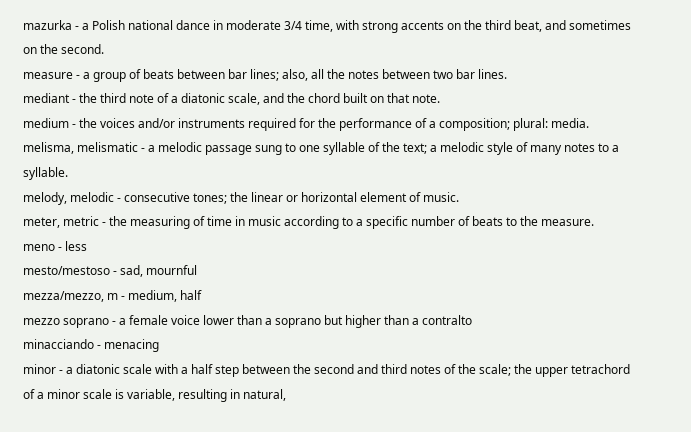mazurka - a Polish national dance in moderate 3/4 time, with strong accents on the third beat, and sometimes on the second.
measure - a group of beats between bar lines; also, all the notes between two bar lines.
mediant - the third note of a diatonic scale, and the chord built on that note.
medium - the voices and/or instruments required for the performance of a composition; plural: media.
melisma, melismatic - a melodic passage sung to one syllable of the text; a melodic style of many notes to a syllable.
melody, melodic - consecutive tones; the linear or horizontal element of music.
meter, metric - the measuring of time in music according to a specific number of beats to the measure.
meno - less
mesto/mestoso - sad, mournful
mezza/mezzo, m - medium, half
mezzo soprano - a female voice lower than a soprano but higher than a contralto
minacciando - menacing
minor - a diatonic scale with a half step between the second and third notes of the scale; the upper tetrachord of a minor scale is variable, resulting in natural,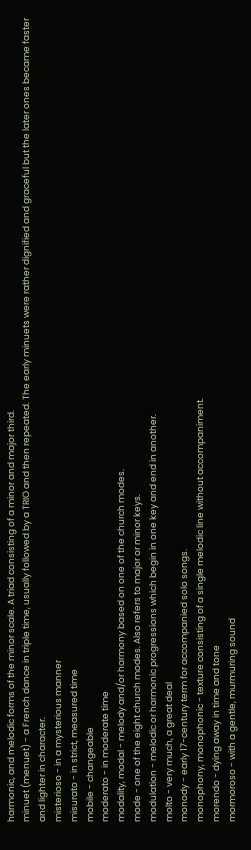harmonic, and melodic forms of the minor scale. A triad consisting of a minor and major third.
minuet (menuet) - a French dance in triple time, usually followed by a TRIO and then repeated. The early minuets were rather dignified and graceful but the later ones became faster and lighter in character.
misterioso - in a mysterious manner
misurato - in strict, measured time
mobile - changeable
moderato - in moderate time
modality, modal - melody and/or harmony based on one of the church modes.
mode - one of the eight church modes. Also refers to major or minor keys.
modulation - melodic or harmonic progressions which begin in one key and end in another.
molto - very much, a great deal
monody - early 17-century term for accompanied solo songs.
monophony, monophonic - texture consisting of a single melodic line without accompaniment.
morendo - dying away in time and tone
mormoroso - with a gentle, murmuring sound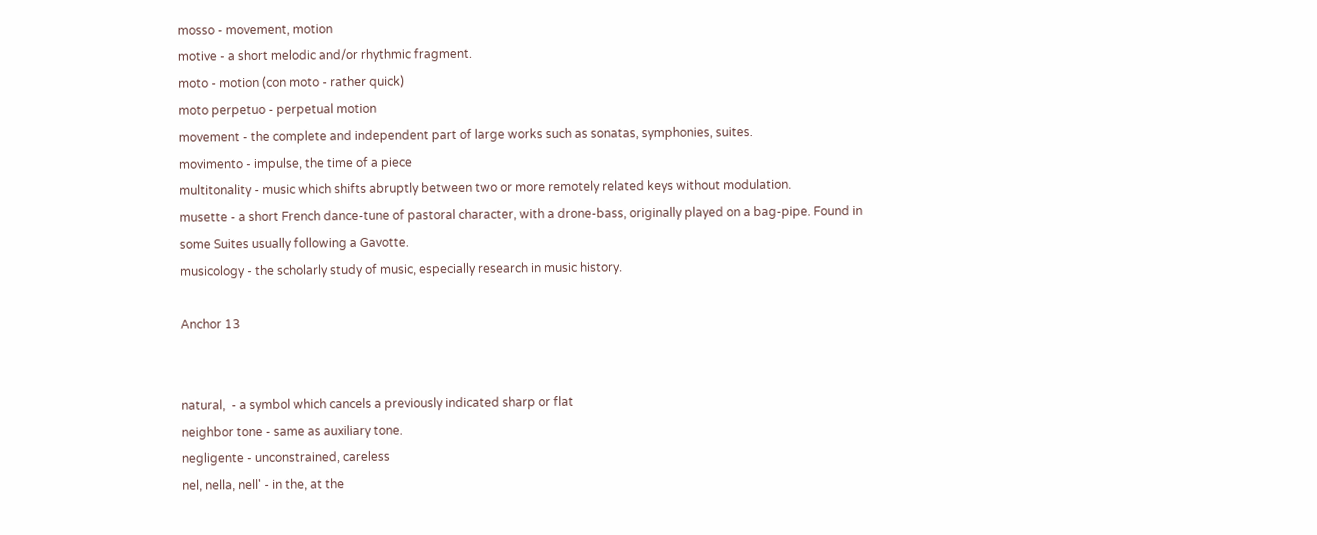mosso - movement, motion
motive - a short melodic and/or rhythmic fragment.
moto - motion (con moto - rather quick)
moto perpetuo - perpetual motion
movement - the complete and independent part of large works such as sonatas, symphonies, suites.
movimento - impulse, the time of a piece
multitonality - music which shifts abruptly between two or more remotely related keys without modulation.
musette - a short French dance-tune of pastoral character, with a drone-bass, originally played on a bag-pipe. Found in some Suites usually following a Gavotte.
musicology - the scholarly study of music, especially research in music history.

Anchor 13


natural,  - a symbol which cancels a previously indicated sharp or flat
neighbor tone - same as auxiliary tone.
negligente - unconstrained, careless
nel, nella, nell' - in the, at the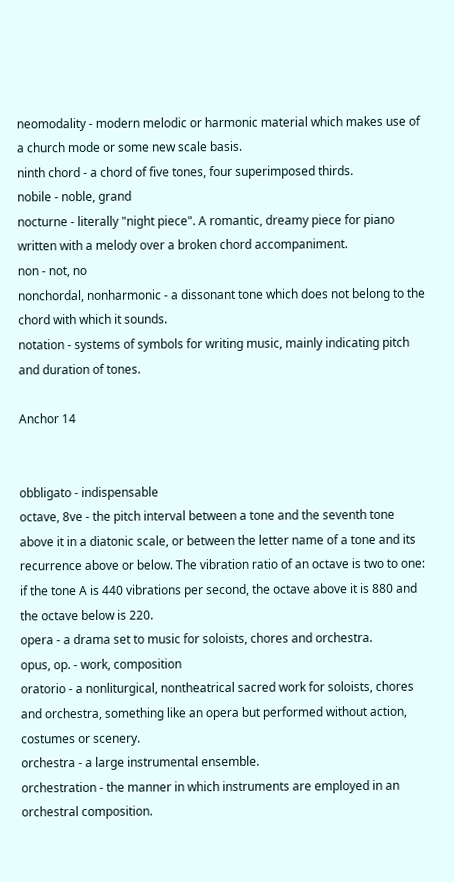neomodality - modern melodic or harmonic material which makes use of a church mode or some new scale basis.
ninth chord - a chord of five tones, four superimposed thirds.
nobile - noble, grand
nocturne - literally "night piece". A romantic, dreamy piece for piano written with a melody over a broken chord accompaniment.
non - not, no
nonchordal, nonharmonic - a dissonant tone which does not belong to the chord with which it sounds.
notation - systems of symbols for writing music, mainly indicating pitch and duration of tones.

Anchor 14


obbligato - indispensable
octave, 8ve - the pitch interval between a tone and the seventh tone above it in a diatonic scale, or between the letter name of a tone and its recurrence above or below. The vibration ratio of an octave is two to one: if the tone A is 440 vibrations per second, the octave above it is 880 and the octave below is 220.
opera - a drama set to music for soloists, chores and orchestra.
opus, op. - work, composition
oratorio - a nonliturgical, nontheatrical sacred work for soloists, chores and orchestra, something like an opera but performed without action, costumes or scenery.
orchestra - a large instrumental ensemble.
orchestration - the manner in which instruments are employed in an orchestral composition.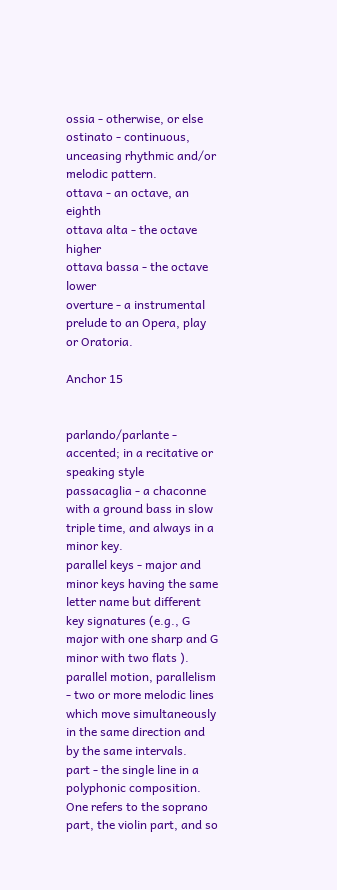ossia - otherwise, or else
ostinato - continuous, unceasing rhythmic and/or melodic pattern.
ottava - an octave, an eighth
ottava alta - the octave higher
ottava bassa - the octave lower
overture - a instrumental prelude to an Opera, play or Oratoria.

Anchor 15


parlando/parlante - accented; in a recitative or speaking style
passacaglia - a chaconne with a ground bass in slow triple time, and always in a minor key.
parallel keys - major and minor keys having the same letter name but different key signatures (e.g., G major with one sharp and G minor with two flats ).
parallel motion, parallelism - two or more melodic lines which move simultaneously in the same direction and by the same intervals.
part - the single line in a polyphonic composition. One refers to the soprano part, the violin part, and so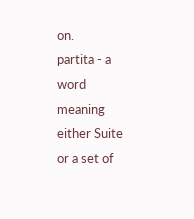on.
partita - a word meaning either Suite or a set of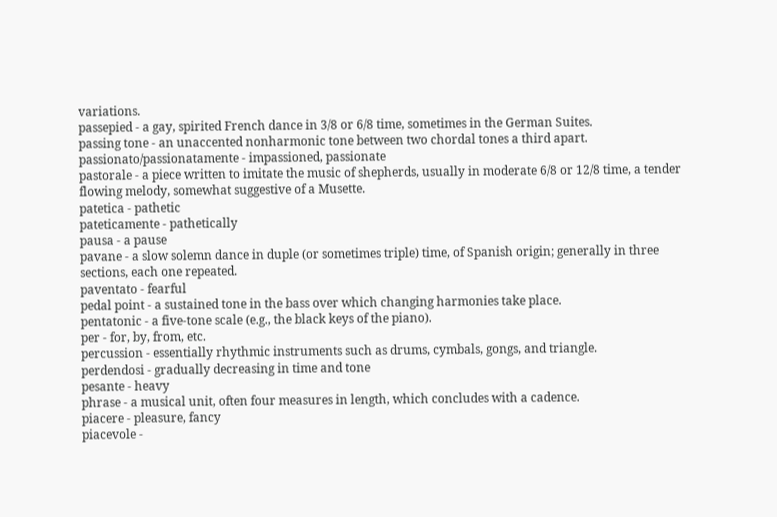variations.
passepied - a gay, spirited French dance in 3/8 or 6/8 time, sometimes in the German Suites.
passing tone - an unaccented nonharmonic tone between two chordal tones a third apart.
passionato/passionatamente - impassioned, passionate
pastorale - a piece written to imitate the music of shepherds, usually in moderate 6/8 or 12/8 time, a tender flowing melody, somewhat suggestive of a Musette.
patetica - pathetic
pateticamente - pathetically
pausa - a pause
pavane - a slow solemn dance in duple (or sometimes triple) time, of Spanish origin; generally in three sections, each one repeated.
paventato - fearful
pedal point - a sustained tone in the bass over which changing harmonies take place.
pentatonic - a five-tone scale (e.g., the black keys of the piano).
per - for, by, from, etc.
percussion - essentially rhythmic instruments such as drums, cymbals, gongs, and triangle.
perdendosi - gradually decreasing in time and tone
pesante - heavy
phrase - a musical unit, often four measures in length, which concludes with a cadence.
piacere - pleasure, fancy
piacevole -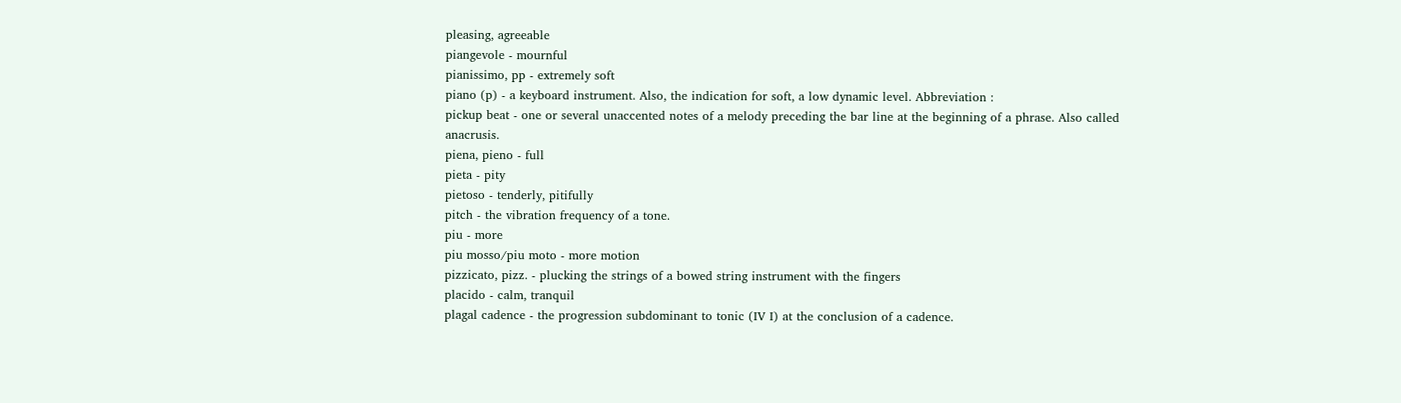pleasing, agreeable
piangevole - mournful
pianissimo, pp - extremely soft
piano (p) - a keyboard instrument. Also, the indication for soft, a low dynamic level. Abbreviation :
pickup beat - one or several unaccented notes of a melody preceding the bar line at the beginning of a phrase. Also called anacrusis.
piena, pieno - full
pieta - pity
pietoso - tenderly, pitifully
pitch - the vibration frequency of a tone.
piu - more
piu mosso/piu moto - more motion
pizzicato, pizz. - plucking the strings of a bowed string instrument with the fingers
placido - calm, tranquil
plagal cadence - the progression subdominant to tonic (IV I) at the conclusion of a cadence.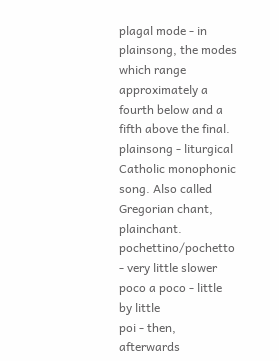plagal mode - in plainsong, the modes which range approximately a fourth below and a fifth above the final.
plainsong - liturgical Catholic monophonic song. Also called Gregorian chant, plainchant.
pochettino/pochetto - very little slower
poco a poco - little by little
poi - then, afterwards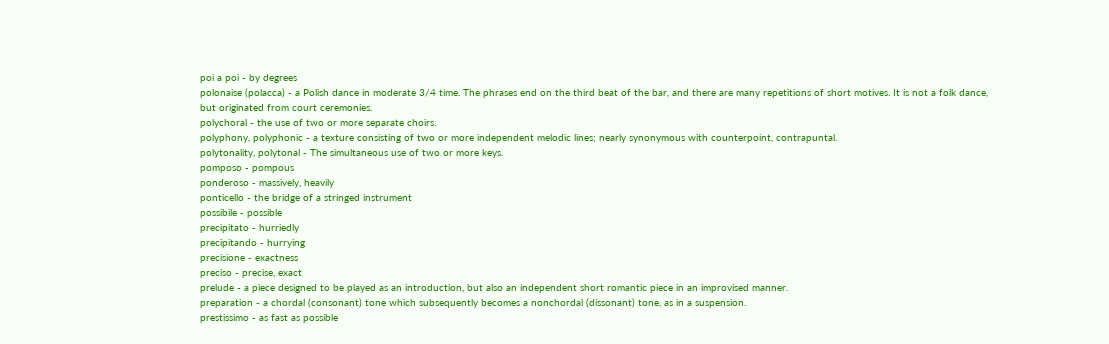poi a poi - by degrees
polonaise (polacca) - a Polish dance in moderate 3/4 time. The phrases end on the third beat of the bar, and there are many repetitions of short motives. It is not a folk dance, but originated from court ceremonies.
polychoral - the use of two or more separate choirs.
polyphony, polyphonic - a texture consisting of two or more independent melodic lines; nearly synonymous with counterpoint, contrapuntal.
polytonality, polytonal - The simultaneous use of two or more keys.
pomposo - pompous
ponderoso - massively, heavily
ponticello - the bridge of a stringed instrument
possibile - possible
precipitato - hurriedly
precipitando - hurrying
precisione - exactness
preciso - precise, exact
prelude - a piece designed to be played as an introduction, but also an independent short romantic piece in an improvised manner.
preparation - a chordal (consonant) tone which subsequently becomes a nonchordal (dissonant) tone, as in a suspension.
prestissimo - as fast as possible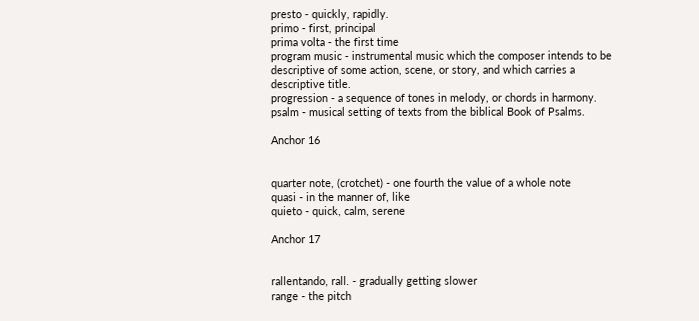presto - quickly, rapidly.
primo - first, principal
prima volta - the first time
program music - instrumental music which the composer intends to be descriptive of some action, scene, or story, and which carries a descriptive title.
progression - a sequence of tones in melody, or chords in harmony.
psalm - musical setting of texts from the biblical Book of Psalms.

Anchor 16


quarter note, (crotchet) - one fourth the value of a whole note
quasi - in the manner of, like
quieto - quick, calm, serene

Anchor 17


rallentando, rall. - gradually getting slower
range - the pitch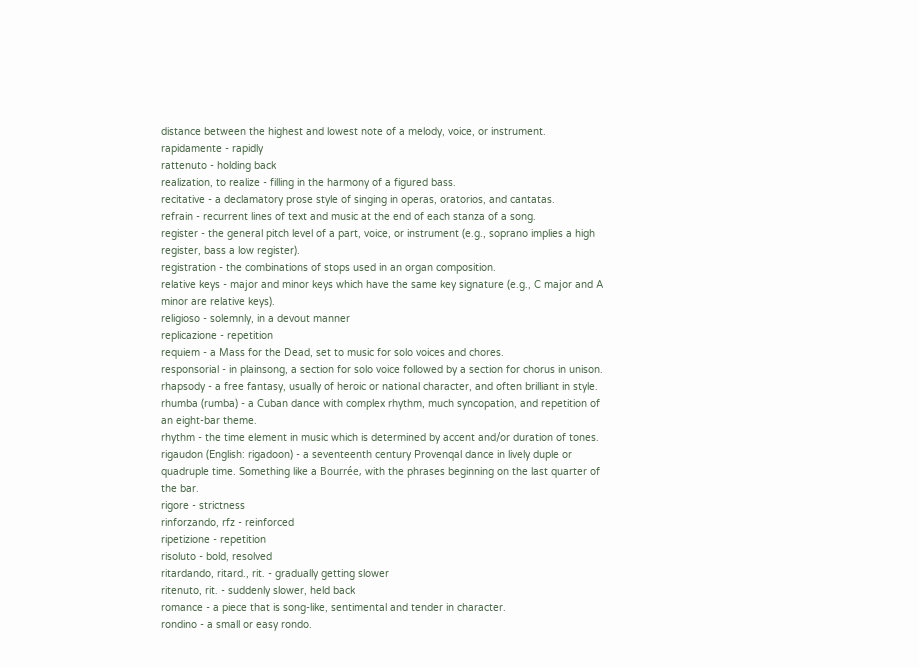distance between the highest and lowest note of a melody, voice, or instrument.
rapidamente - rapidly
rattenuto - holding back
realization, to realize - filling in the harmony of a figured bass.
recitative - a declamatory prose style of singing in operas, oratorios, and cantatas.
refrain - recurrent lines of text and music at the end of each stanza of a song.
register - the general pitch level of a part, voice, or instrument (e.g., soprano implies a high register, bass a low register).
registration - the combinations of stops used in an organ composition.
relative keys - major and minor keys which have the same key signature (e.g., C major and A minor are relative keys).
religioso - solemnly, in a devout manner
replicazione - repetition
requiem - a Mass for the Dead, set to music for solo voices and chores.
responsorial - in plainsong, a section for solo voice followed by a section for chorus in unison.
rhapsody - a free fantasy, usually of heroic or national character, and often brilliant in style.
rhumba (rumba) - a Cuban dance with complex rhythm, much syncopation, and repetition of an eight-bar theme.
rhythm - the time element in music which is determined by accent and/or duration of tones.
rigaudon (English: rigadoon) - a seventeenth century Provenqal dance in lively duple or quadruple time. Something like a Bourrée, with the phrases beginning on the last quarter of the bar.
rigore - strictness
rinforzando, rfz - reinforced
ripetizione - repetition
risoluto - bold, resolved
ritardando, ritard., rit. - gradually getting slower
ritenuto, rit. - suddenly slower, held back
romance - a piece that is song-like, sentimental and tender in character.
rondino - a small or easy rondo.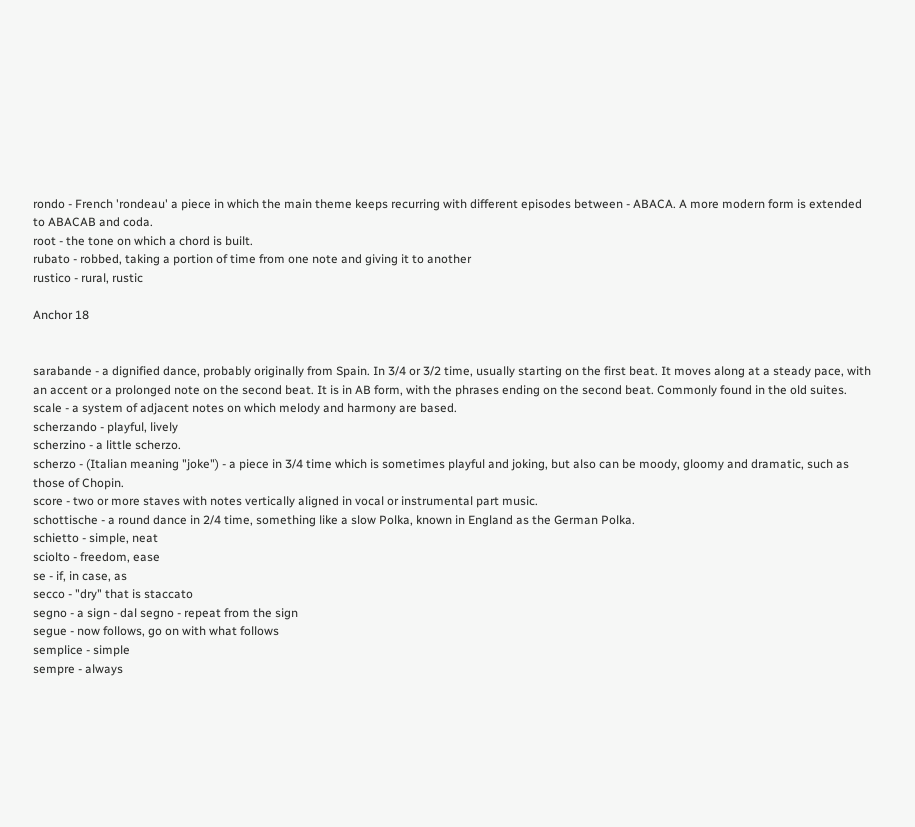rondo - French 'rondeau' a piece in which the main theme keeps recurring with different episodes between - ABACA. A more modern form is extended to ABACAB and coda.
root - the tone on which a chord is built.
rubato - robbed, taking a portion of time from one note and giving it to another
rustico - rural, rustic

Anchor 18


sarabande - a dignified dance, probably originally from Spain. In 3/4 or 3/2 time, usually starting on the first beat. It moves along at a steady pace, with an accent or a prolonged note on the second beat. It is in AB form, with the phrases ending on the second beat. Commonly found in the old suites.
scale - a system of adjacent notes on which melody and harmony are based.
scherzando - playful, lively
scherzino - a little scherzo.
scherzo - (Italian meaning "joke") - a piece in 3/4 time which is sometimes playful and joking, but also can be moody, gloomy and dramatic, such as those of Chopin.
score - two or more staves with notes vertically aligned in vocal or instrumental part music.
schottische - a round dance in 2/4 time, something like a slow Polka, known in England as the German Polka.
schietto - simple, neat
sciolto - freedom, ease
se - if, in case, as
secco - "dry" that is staccato
segno - a sign - dal segno - repeat from the sign
segue - now follows, go on with what follows
semplice - simple
sempre - always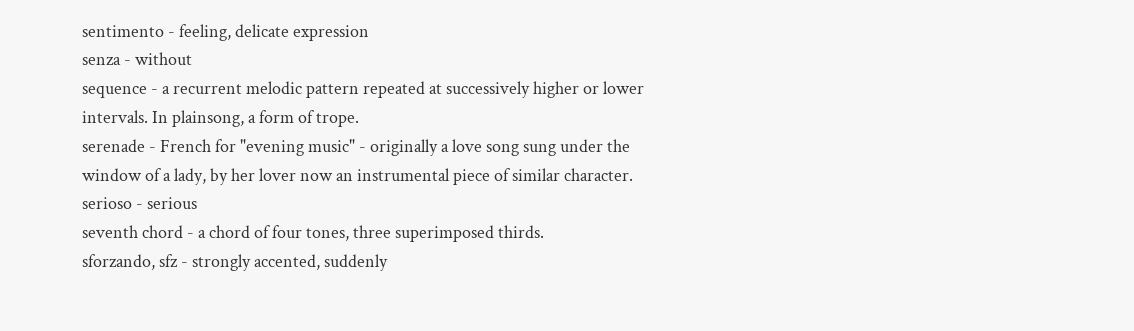sentimento - feeling, delicate expression
senza - without
sequence - a recurrent melodic pattern repeated at successively higher or lower intervals. In plainsong, a form of trope.
serenade - French for "evening music" - originally a love song sung under the window of a lady, by her lover now an instrumental piece of similar character.
serioso - serious
seventh chord - a chord of four tones, three superimposed thirds.
sforzando, sfz - strongly accented, suddenly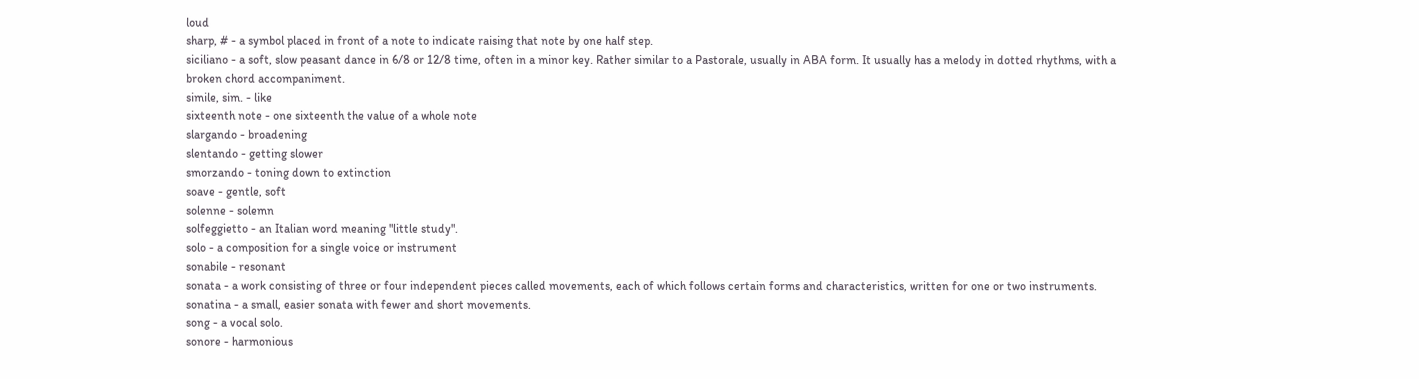loud
sharp, # - a symbol placed in front of a note to indicate raising that note by one half step.
siciliano - a soft, slow peasant dance in 6/8 or 12/8 time, often in a minor key. Rather similar to a Pastorale, usually in ABA form. It usually has a melody in dotted rhythms, with a broken chord accompaniment.
simile, sim. - like
sixteenth note - one sixteenth the value of a whole note
slargando - broadening
slentando - getting slower
smorzando - toning down to extinction
soave - gentle, soft
solenne - solemn
solfeggietto - an Italian word meaning "little study".
solo - a composition for a single voice or instrument
sonabile - resonant
sonata - a work consisting of three or four independent pieces called movements, each of which follows certain forms and characteristics, written for one or two instruments.
sonatina - a small, easier sonata with fewer and short movements.
song - a vocal solo.
sonore - harmonious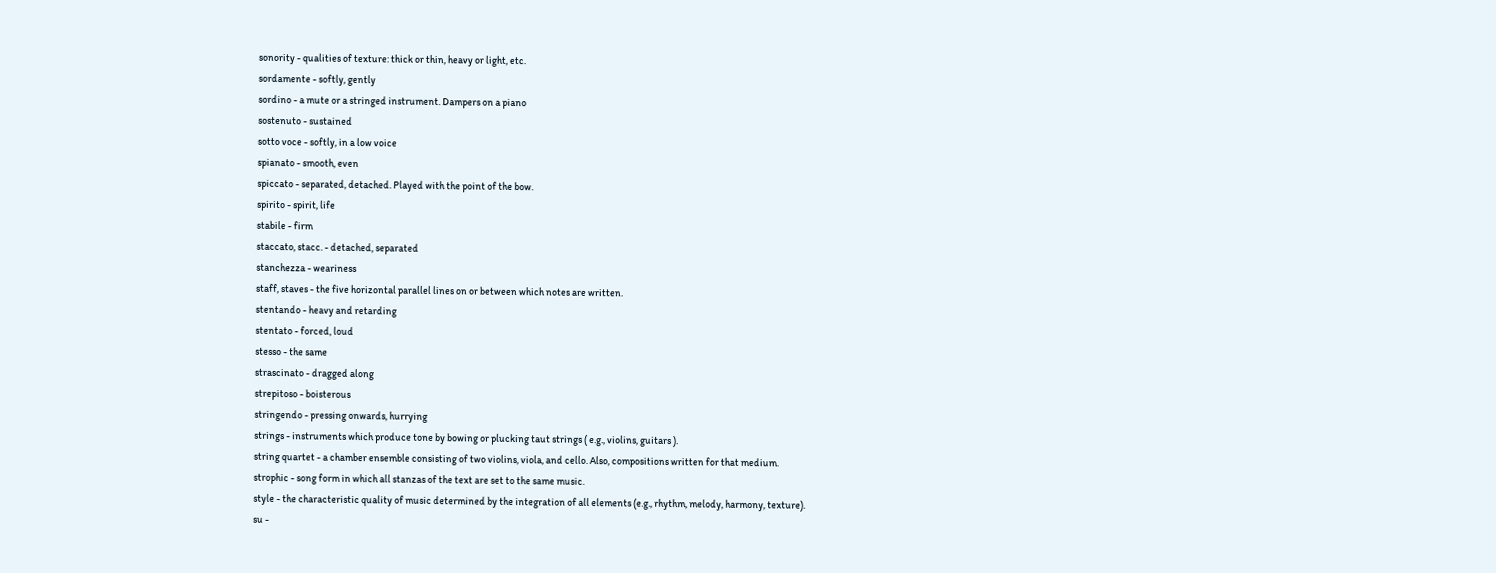sonority - qualities of texture: thick or thin, heavy or light, etc.
sordamente - softly, gently
sordino - a mute or a stringed instrument. Dampers on a piano
sostenuto - sustained
sotto voce - softly, in a low voice
spianato - smooth, even
spiccato - separated, detached. Played with the point of the bow.
spirito - spirit, life
stabile - firm
staccato, stacc. - detached, separated
stanchezza - weariness
staff, staves - the five horizontal parallel lines on or between which notes are written.
stentando - heavy and retarding
stentato - forced, loud
stesso - the same
strascinato - dragged along
strepitoso - boisterous
stringendo - pressing onwards, hurrying
strings - instruments which produce tone by bowing or plucking taut strings ( e.g., violins, guitars ).
string quartet - a chamber ensemble consisting of two violins, viola, and cello. Also, compositions written for that medium.
strophic - song form in which all stanzas of the text are set to the same music.
style - the characteristic quality of music determined by the integration of all elements (e.g., rhythm, melody, harmony, texture).
su -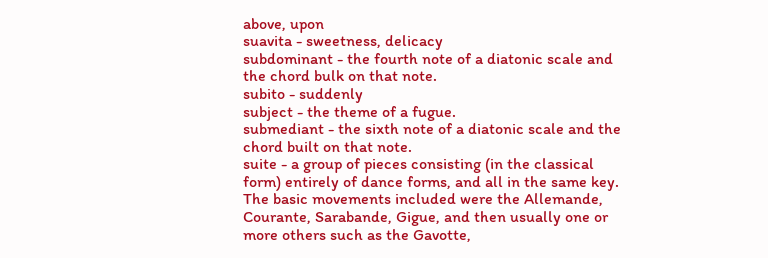above, upon
suavita - sweetness, delicacy
subdominant - the fourth note of a diatonic scale and the chord bulk on that note.
subito - suddenly
subject - the theme of a fugue.
submediant - the sixth note of a diatonic scale and the chord built on that note.
suite - a group of pieces consisting (in the classical form) entirely of dance forms, and all in the same key. The basic movements included were the Allemande, Courante, Sarabande, Gigue, and then usually one or more others such as the Gavotte,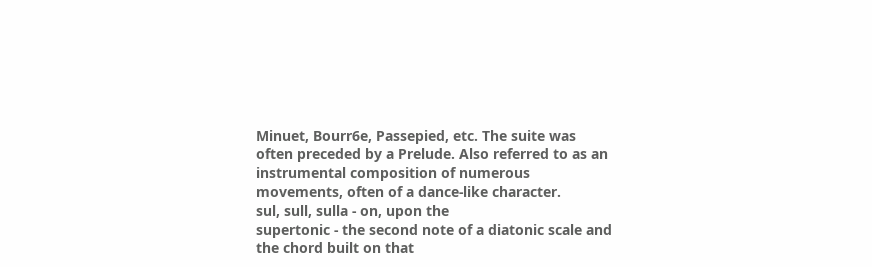Minuet, Bourr6e, Passepied, etc. The suite was often preceded by a Prelude. Also referred to as an instrumental composition of numerous movements, often of a dance-like character.
sul, sull, sulla - on, upon the
supertonic - the second note of a diatonic scale and the chord built on that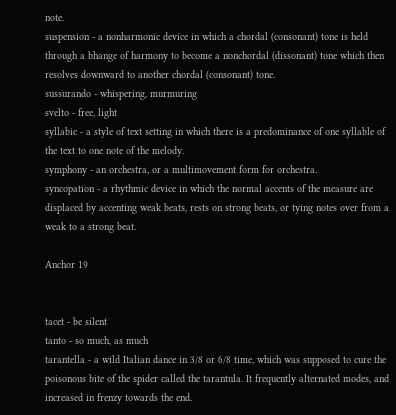note.
suspension - a nonharmonic device in which a chordal (consonant) tone is held through a bhange of harmony to become a nonchordal (dissonant) tone which then resolves downward to another chordal (consonant) tone.
sussurando - whispering, murmuring
svelto - free, light
syllabic - a style of text setting in which there is a predominance of one syllable of the text to one note of the melody.
symphony - an orchestra, or a multimovement form for orchestra.
syncopation - a rhythmic device in which the normal accents of the measure are displaced by accenting weak beats, rests on strong beats, or tying notes over from a weak to a strong beat.

Anchor 19


tacet - be silent
tanto - so much, as much
tarantella - a wild Italian dance in 3/8 or 6/8 time, which was supposed to cure the poisonous bite of the spider called the tarantula. It frequently alternated modes, and increased in frenzy towards the end.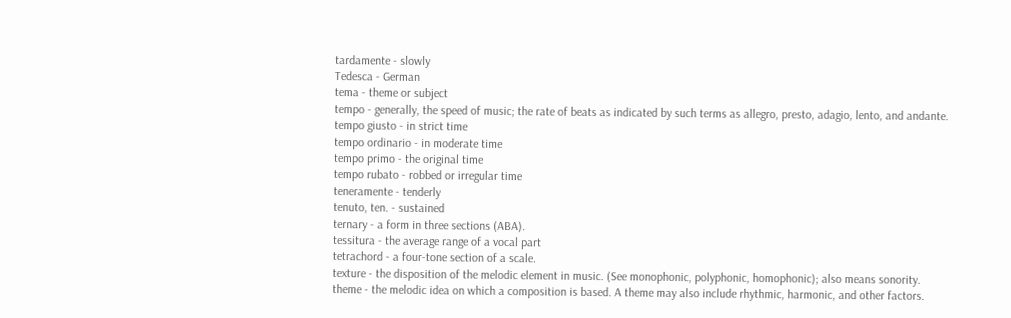tardamente - slowly
Tedesca - German
tema - theme or subject
tempo - generally, the speed of music; the rate of beats as indicated by such terms as allegro, presto, adagio, lento, and andante.
tempo giusto - in strict time
tempo ordinario - in moderate time
tempo primo - the original time
tempo rubato - robbed or irregular time
teneramente - tenderly
tenuto, ten. - sustained
ternary - a form in three sections (ABA).
tessitura - the average range of a vocal part
tetrachord - a four-tone section of a scale.
texture - the disposition of the melodic element in music. (See monophonic, polyphonic, homophonic); also means sonority.
theme - the melodic idea on which a composition is based. A theme may also include rhythmic, harmonic, and other factors.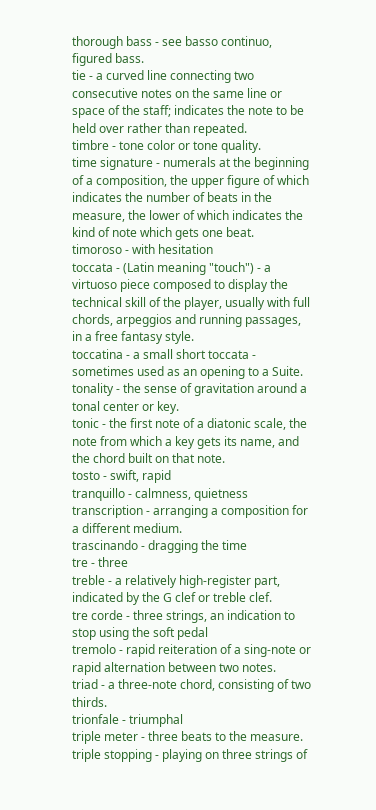thorough bass - see basso continuo, figured bass.
tie - a curved line connecting two consecutive notes on the same line or space of the staff; indicates the note to be held over rather than repeated.
timbre - tone color or tone quality.
time signature - numerals at the beginning of a composition, the upper figure of which indicates the number of beats in the measure, the lower of which indicates the kind of note which gets one beat.
timoroso - with hesitation
toccata - (Latin meaning "touch") - a virtuoso piece composed to display the technical skill of the player, usually with full chords, arpeggios and running passages, in a free fantasy style.
toccatina - a small short toccata - sometimes used as an opening to a Suite.
tonality - the sense of gravitation around a tonal center or key.
tonic - the first note of a diatonic scale, the note from which a key gets its name, and the chord built on that note.
tosto - swift, rapid
tranquillo - calmness, quietness
transcription - arranging a composition for a different medium.
trascinando - dragging the time
tre - three
treble - a relatively high-register part, indicated by the G clef or treble clef.
tre corde - three strings, an indication to stop using the soft pedal
tremolo - rapid reiteration of a sing-note or rapid alternation between two notes.
triad - a three-note chord, consisting of two thirds.
trionfale - triumphal
triple meter - three beats to the measure.
triple stopping - playing on three strings of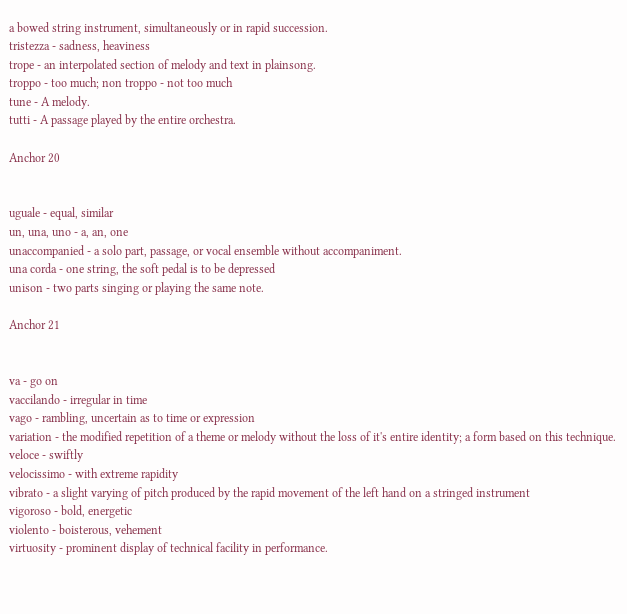a bowed string instrument, simultaneously or in rapid succession.
tristezza - sadness, heaviness
trope - an interpolated section of melody and text in plainsong.
troppo - too much; non troppo - not too much
tune - A melody.
tutti - A passage played by the entire orchestra.

Anchor 20


uguale - equal, similar
un, una, uno - a, an, one
unaccompanied - a solo part, passage, or vocal ensemble without accompaniment.
una corda - one string, the soft pedal is to be depressed
unison - two parts singing or playing the same note.

Anchor 21


va - go on
vaccilando - irregular in time
vago - rambling, uncertain as to time or expression
variation - the modified repetition of a theme or melody without the loss of it's entire identity; a form based on this technique.
veloce - swiftly
velocissimo - with extreme rapidity
vibrato - a slight varying of pitch produced by the rapid movement of the left hand on a stringed instrument
vigoroso - bold, energetic
violento - boisterous, vehement
virtuosity - prominent display of technical facility in performance.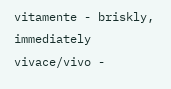vitamente - briskly, immediately
vivace/vivo -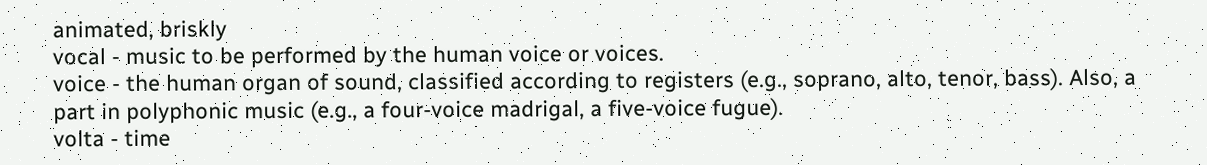animated, briskly
vocal - music to be performed by the human voice or voices.
voice - the human organ of sound, classified according to registers (e.g., soprano, alto, tenor, bass). Also, a part in polyphonic music (e.g., a four-voice madrigal, a five-voice fugue).
volta - time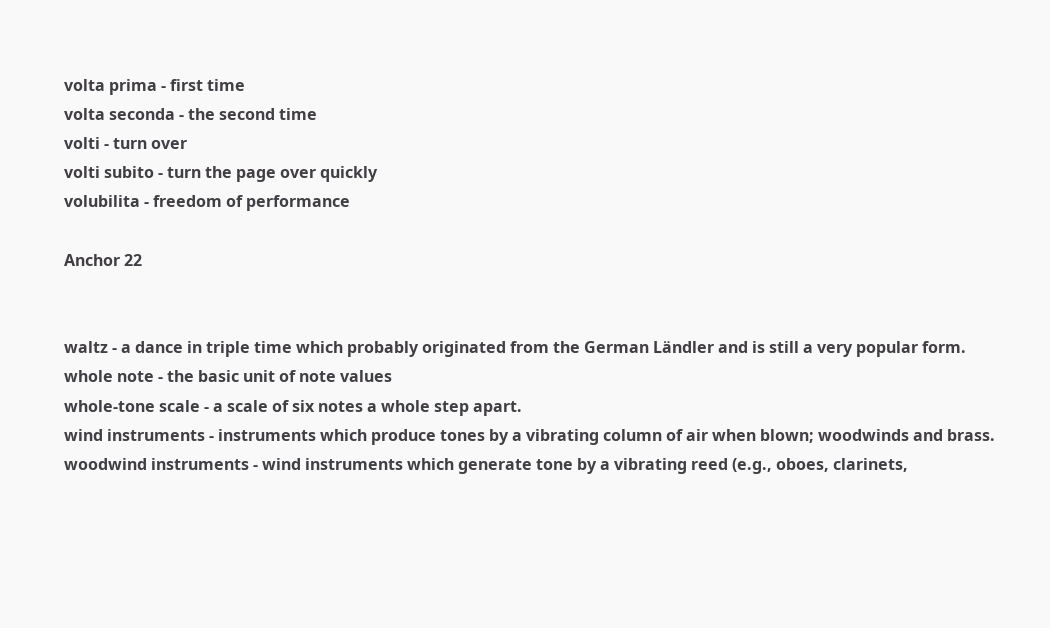volta prima - first time
volta seconda - the second time
volti - turn over
volti subito - turn the page over quickly
volubilita - freedom of performance

Anchor 22


waltz - a dance in triple time which probably originated from the German Ländler and is still a very popular form.
whole note - the basic unit of note values
whole-tone scale - a scale of six notes a whole step apart.
wind instruments - instruments which produce tones by a vibrating column of air when blown; woodwinds and brass.
woodwind instruments - wind instruments which generate tone by a vibrating reed (e.g., oboes, clarinets,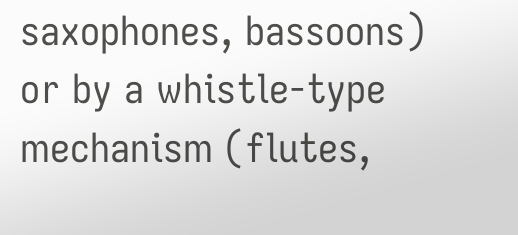saxophones, bassoons) or by a whistle-type mechanism (flutes,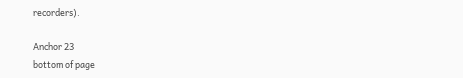recorders).

Anchor 23
bottom of page